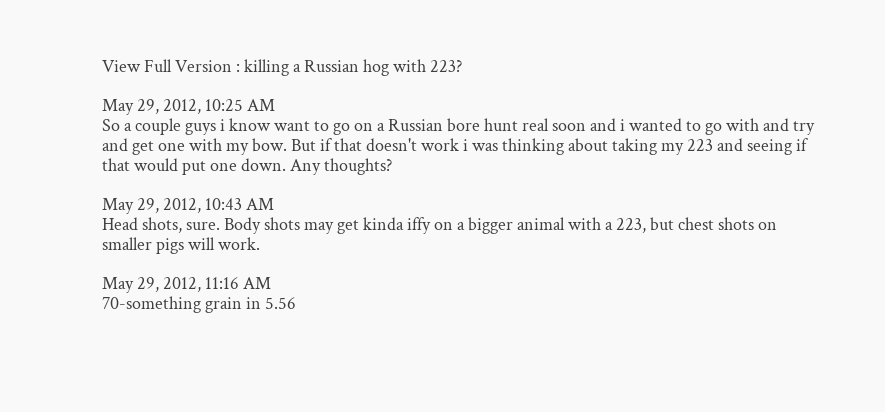View Full Version : killing a Russian hog with 223?

May 29, 2012, 10:25 AM
So a couple guys i know want to go on a Russian bore hunt real soon and i wanted to go with and try and get one with my bow. But if that doesn't work i was thinking about taking my 223 and seeing if that would put one down. Any thoughts?

May 29, 2012, 10:43 AM
Head shots, sure. Body shots may get kinda iffy on a bigger animal with a 223, but chest shots on smaller pigs will work.

May 29, 2012, 11:16 AM
70-something grain in 5.56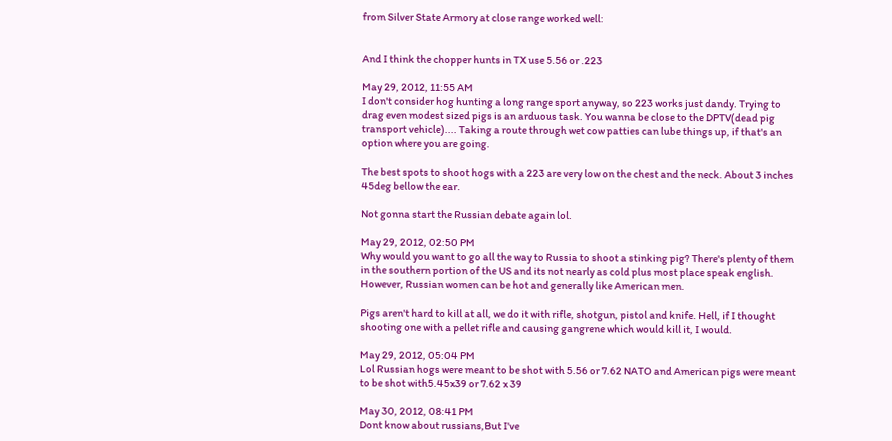from Silver State Armory at close range worked well:


And I think the chopper hunts in TX use 5.56 or .223

May 29, 2012, 11:55 AM
I don't consider hog hunting a long range sport anyway, so 223 works just dandy. Trying to drag even modest sized pigs is an arduous task. You wanna be close to the DPTV(dead pig transport vehicle).... Taking a route through wet cow patties can lube things up, if that's an option where you are going.

The best spots to shoot hogs with a 223 are very low on the chest and the neck. About 3 inches 45deg bellow the ear.

Not gonna start the Russian debate again lol.

May 29, 2012, 02:50 PM
Why would you want to go all the way to Russia to shoot a stinking pig? There's plenty of them in the southern portion of the US and its not nearly as cold plus most place speak english. However, Russian women can be hot and generally like American men.

Pigs aren't hard to kill at all, we do it with rifle, shotgun, pistol and knife. Hell, if I thought shooting one with a pellet rifle and causing gangrene which would kill it, I would.

May 29, 2012, 05:04 PM
Lol Russian hogs were meant to be shot with 5.56 or 7.62 NATO and American pigs were meant to be shot with5.45x39 or 7.62 x 39

May 30, 2012, 08:41 PM
Dont know about russians,But I've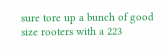sure tore up a bunch of good size rooters with a 223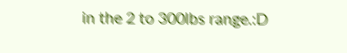in the 2 to 300lbs range.:D